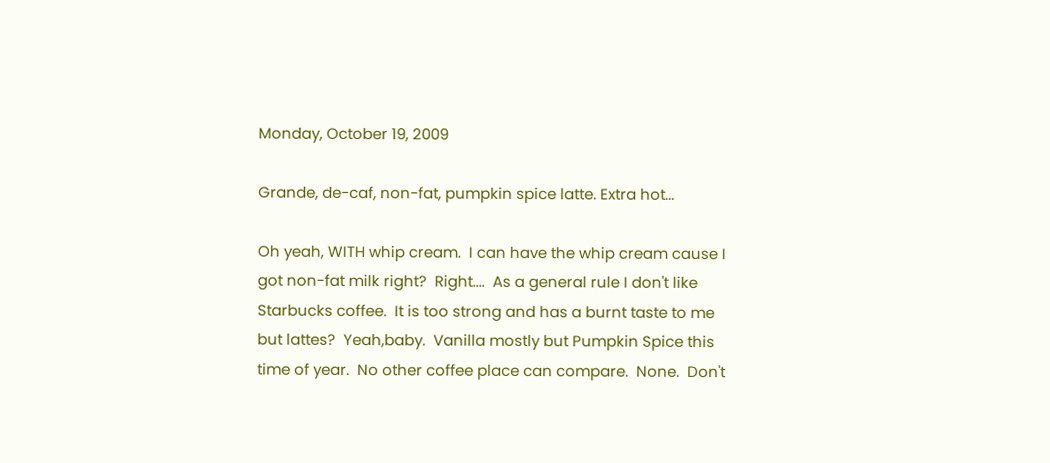Monday, October 19, 2009

Grande, de-caf, non-fat, pumpkin spice latte. Extra hot...

Oh yeah, WITH whip cream.  I can have the whip cream cause I got non-fat milk right?  Right....  As a general rule I don't like Starbucks coffee.  It is too strong and has a burnt taste to me but lattes?  Yeah,baby.  Vanilla mostly but Pumpkin Spice this time of year.  No other coffee place can compare.  None.  Don't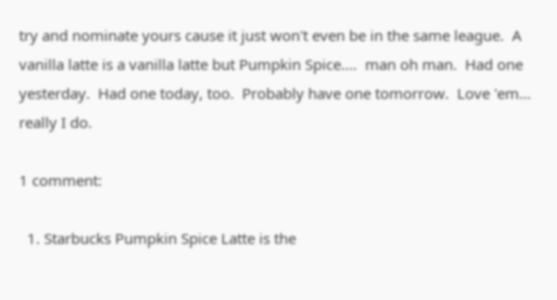try and nominate yours cause it just won't even be in the same league.  A vanilla latte is a vanilla latte but Pumpkin Spice....  man oh man.  Had one yesterday.  Had one today, too.  Probably have one tomorrow.  Love 'em... really I do.

1 comment:

  1. Starbucks Pumpkin Spice Latte is the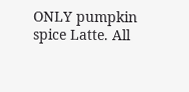ONLY pumpkin spice Latte. All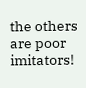the others are poor imitators!